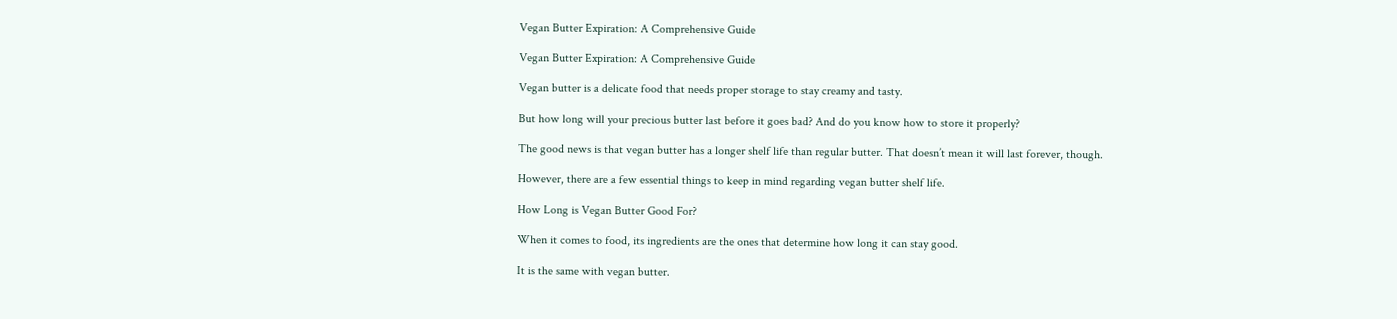Vegan Butter Expiration: A Comprehensive Guide

Vegan Butter Expiration: A Comprehensive Guide

Vegan butter is a delicate food that needs proper storage to stay creamy and tasty.

But how long will your precious butter last before it goes bad? And do you know how to store it properly?

The good news is that vegan butter has a longer shelf life than regular butter. That doesn’t mean it will last forever, though.

However, there are a few essential things to keep in mind regarding vegan butter shelf life.

How Long is Vegan Butter Good For?

When it comes to food, its ingredients are the ones that determine how long it can stay good.

It is the same with vegan butter.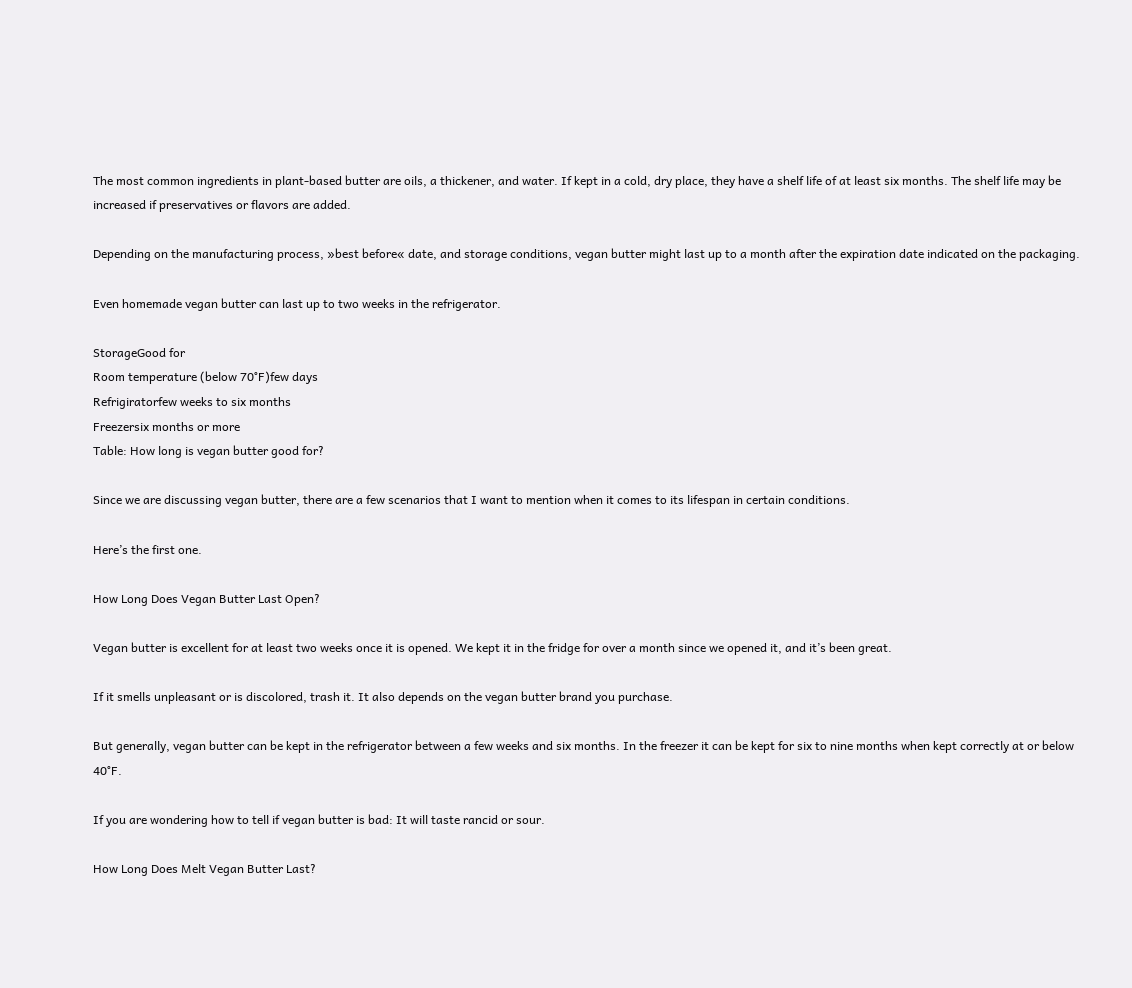The most common ingredients in plant-based butter are oils, a thickener, and water. If kept in a cold, dry place, they have a shelf life of at least six months. The shelf life may be increased if preservatives or flavors are added.

Depending on the manufacturing process, »best before« date, and storage conditions, vegan butter might last up to a month after the expiration date indicated on the packaging.

Even homemade vegan butter can last up to two weeks in the refrigerator.

StorageGood for
Room temperature (below 70°F)few days
Refrigiratorfew weeks to six months
Freezersix months or more
Table: How long is vegan butter good for?

Since we are discussing vegan butter, there are a few scenarios that I want to mention when it comes to its lifespan in certain conditions.

Here’s the first one.

How Long Does Vegan Butter Last Open?

Vegan butter is excellent for at least two weeks once it is opened. We kept it in the fridge for over a month since we opened it, and it’s been great.

If it smells unpleasant or is discolored, trash it. It also depends on the vegan butter brand you purchase.

But generally, vegan butter can be kept in the refrigerator between a few weeks and six months. In the freezer it can be kept for six to nine months when kept correctly at or below 40°F.

If you are wondering how to tell if vegan butter is bad: It will taste rancid or sour.

How Long Does Melt Vegan Butter Last?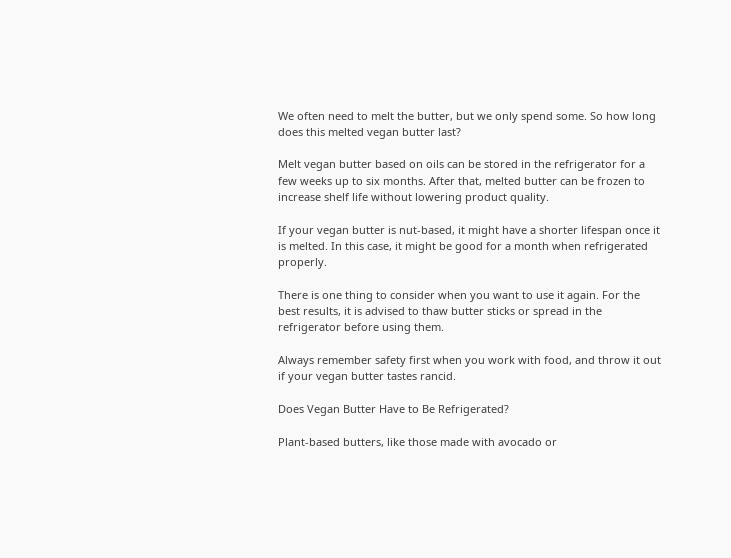We often need to melt the butter, but we only spend some. So how long does this melted vegan butter last?

Melt vegan butter based on oils can be stored in the refrigerator for a few weeks up to six months. After that, melted butter can be frozen to increase shelf life without lowering product quality.

If your vegan butter is nut-based, it might have a shorter lifespan once it is melted. In this case, it might be good for a month when refrigerated properly.

There is one thing to consider when you want to use it again. For the best results, it is advised to thaw butter sticks or spread in the refrigerator before using them.

Always remember safety first when you work with food, and throw it out if your vegan butter tastes rancid.

Does Vegan Butter Have to Be Refrigerated?

Plant-based butters, like those made with avocado or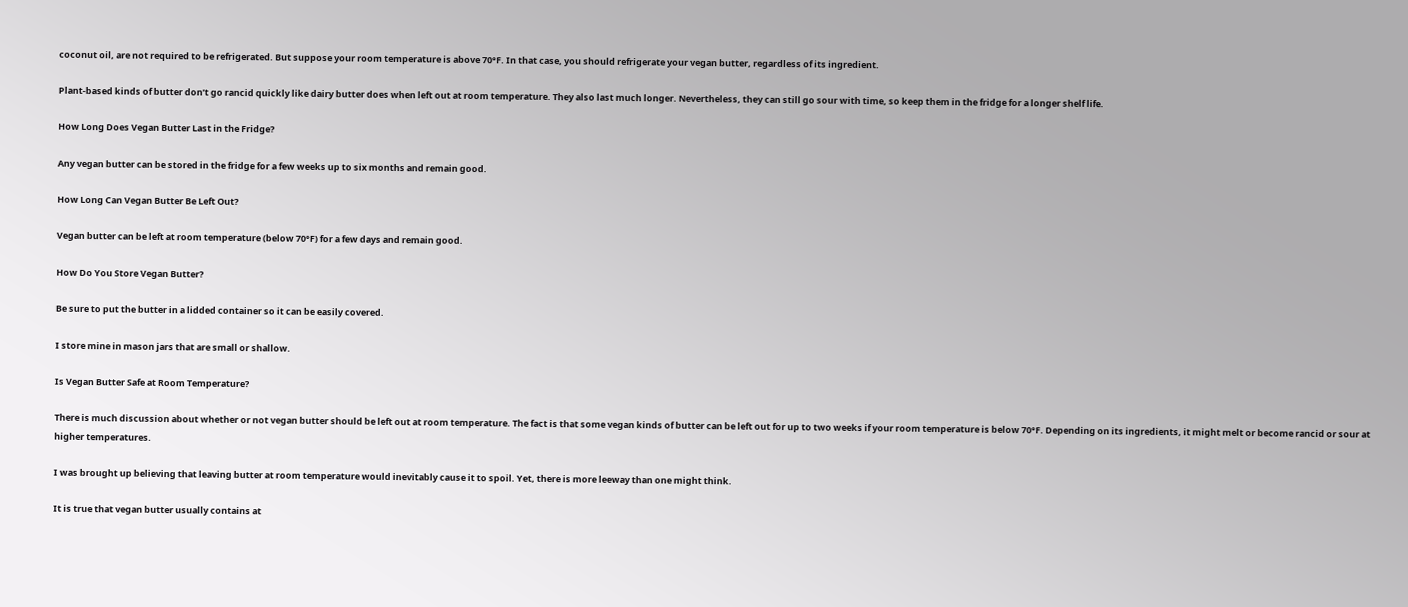coconut oil, are not required to be refrigerated. But suppose your room temperature is above 70°F. In that case, you should refrigerate your vegan butter, regardless of its ingredient.

Plant-based kinds of butter don’t go rancid quickly like dairy butter does when left out at room temperature. They also last much longer. Nevertheless, they can still go sour with time, so keep them in the fridge for a longer shelf life.

How Long Does Vegan Butter Last in the Fridge?

Any vegan butter can be stored in the fridge for a few weeks up to six months and remain good.

How Long Can Vegan Butter Be Left Out?

Vegan butter can be left at room temperature (below 70°F) for a few days and remain good.

How Do You Store Vegan Butter?

Be sure to put the butter in a lidded container so it can be easily covered.

I store mine in mason jars that are small or shallow.

Is Vegan Butter Safe at Room Temperature?

There is much discussion about whether or not vegan butter should be left out at room temperature. The fact is that some vegan kinds of butter can be left out for up to two weeks if your room temperature is below 70°F. Depending on its ingredients, it might melt or become rancid or sour at higher temperatures.

I was brought up believing that leaving butter at room temperature would inevitably cause it to spoil. Yet, there is more leeway than one might think.

It is true that vegan butter usually contains at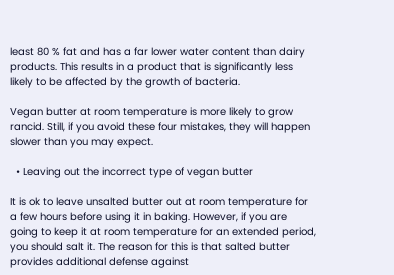least 80 % fat and has a far lower water content than dairy products. This results in a product that is significantly less likely to be affected by the growth of bacteria.

Vegan butter at room temperature is more likely to grow rancid. Still, if you avoid these four mistakes, they will happen slower than you may expect.

  • Leaving out the incorrect type of vegan butter

It is ok to leave unsalted butter out at room temperature for a few hours before using it in baking. However, if you are going to keep it at room temperature for an extended period, you should salt it. The reason for this is that salted butter provides additional defense against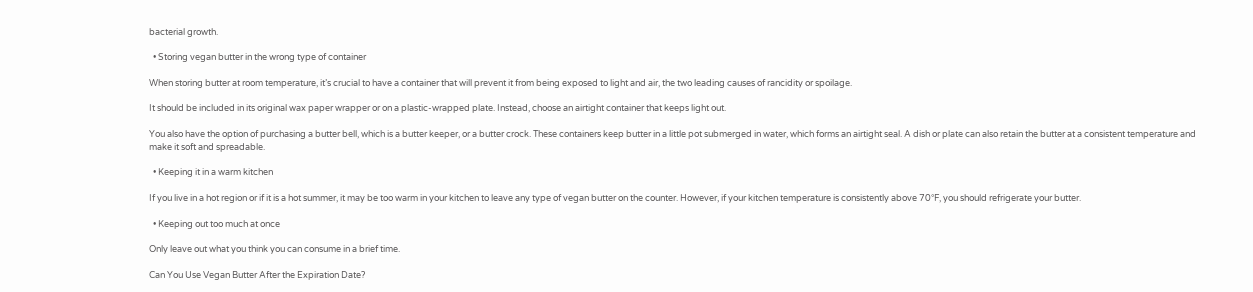bacterial growth.

  • Storing vegan butter in the wrong type of container

When storing butter at room temperature, it’s crucial to have a container that will prevent it from being exposed to light and air, the two leading causes of rancidity or spoilage.

It should be included in its original wax paper wrapper or on a plastic-wrapped plate. Instead, choose an airtight container that keeps light out.

You also have the option of purchasing a butter bell, which is a butter keeper, or a butter crock. These containers keep butter in a little pot submerged in water, which forms an airtight seal. A dish or plate can also retain the butter at a consistent temperature and make it soft and spreadable.

  • Keeping it in a warm kitchen

If you live in a hot region or if it is a hot summer, it may be too warm in your kitchen to leave any type of vegan butter on the counter. However, if your kitchen temperature is consistently above 70°F, you should refrigerate your butter.

  • Keeping out too much at once

Only leave out what you think you can consume in a brief time.

Can You Use Vegan Butter After the Expiration Date?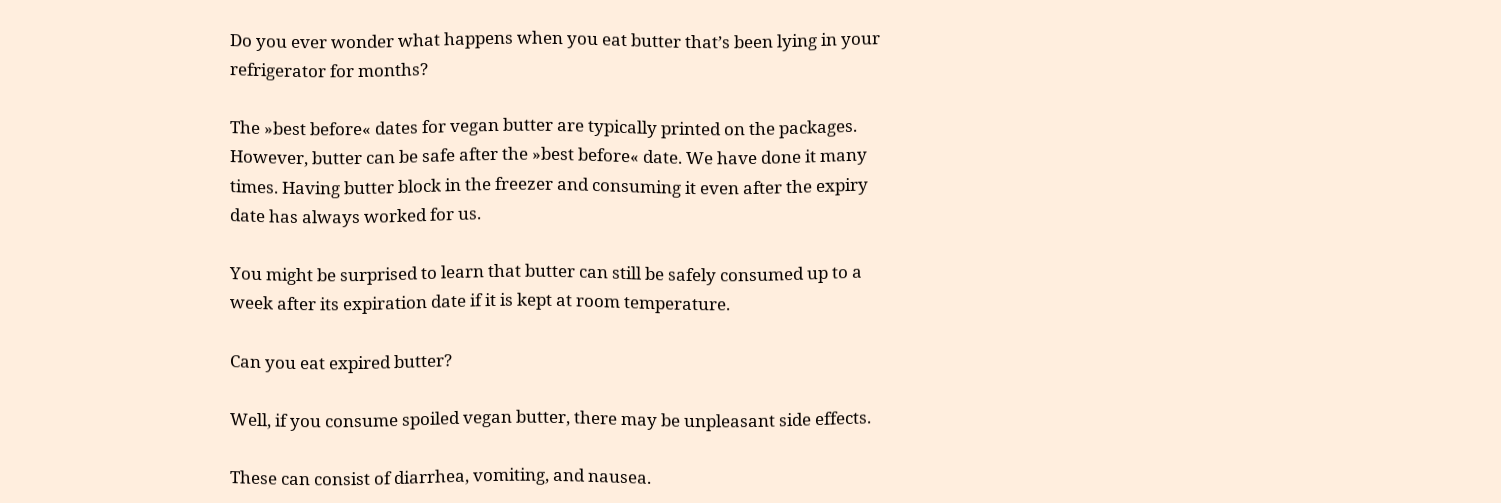Do you ever wonder what happens when you eat butter that’s been lying in your refrigerator for months?

The »best before« dates for vegan butter are typically printed on the packages. However, butter can be safe after the »best before« date. We have done it many times. Having butter block in the freezer and consuming it even after the expiry date has always worked for us.

You might be surprised to learn that butter can still be safely consumed up to a week after its expiration date if it is kept at room temperature.

Can you eat expired butter?

Well, if you consume spoiled vegan butter, there may be unpleasant side effects.

These can consist of diarrhea, vomiting, and nausea.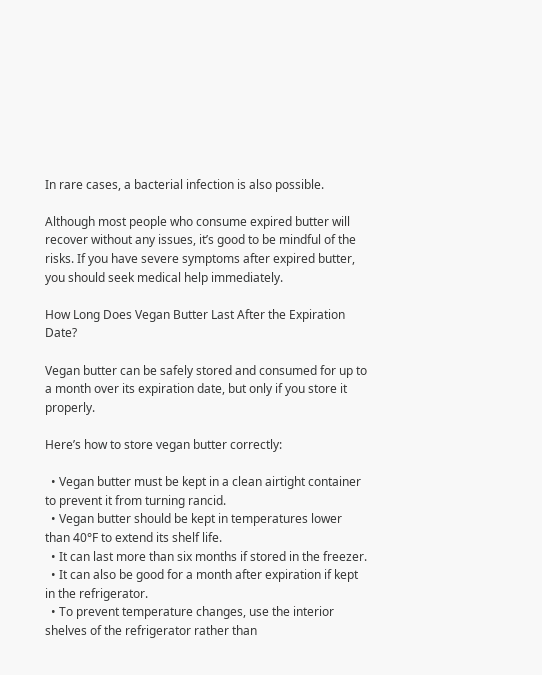In rare cases, a bacterial infection is also possible.

Although most people who consume expired butter will recover without any issues, it’s good to be mindful of the risks. If you have severe symptoms after expired butter, you should seek medical help immediately.

How Long Does Vegan Butter Last After the Expiration Date?

Vegan butter can be safely stored and consumed for up to a month over its expiration date, but only if you store it properly.

Here’s how to store vegan butter correctly:

  • Vegan butter must be kept in a clean airtight container to prevent it from turning rancid.
  • Vegan butter should be kept in temperatures lower than 40°F to extend its shelf life.
  • It can last more than six months if stored in the freezer.
  • It can also be good for a month after expiration if kept in the refrigerator.
  • To prevent temperature changes, use the interior shelves of the refrigerator rather than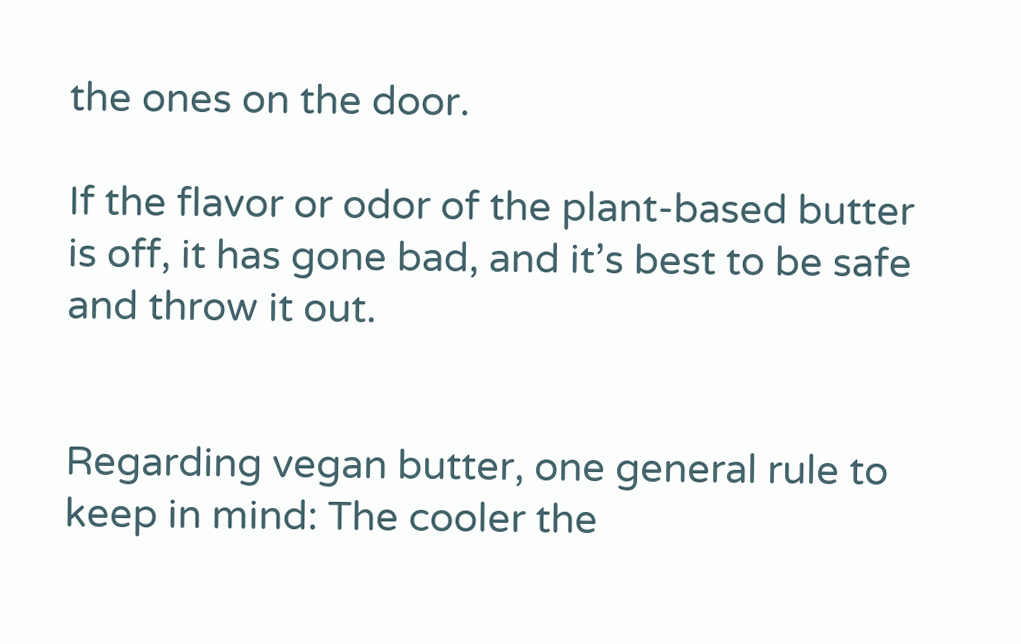the ones on the door.

If the flavor or odor of the plant-based butter is off, it has gone bad, and it’s best to be safe and throw it out.


Regarding vegan butter, one general rule to keep in mind: The cooler the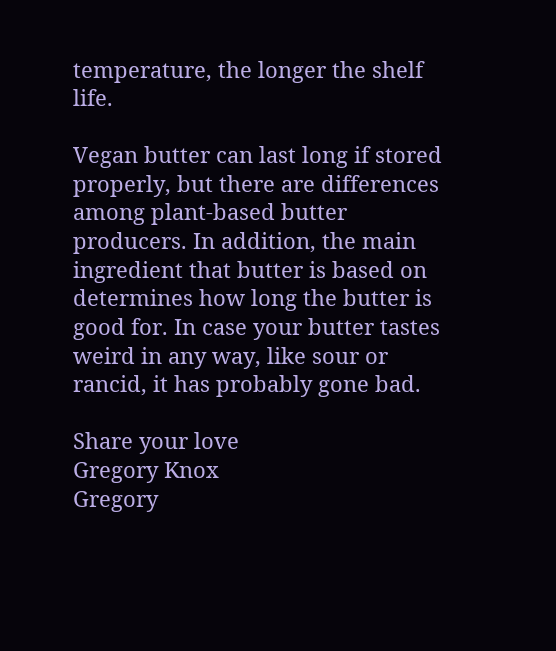temperature, the longer the shelf life.

Vegan butter can last long if stored properly, but there are differences among plant-based butter producers. In addition, the main ingredient that butter is based on determines how long the butter is good for. In case your butter tastes weird in any way, like sour or rancid, it has probably gone bad.

Share your love
Gregory Knox
Gregory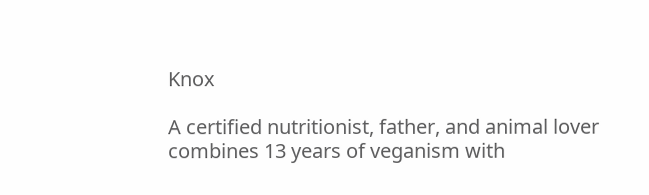Knox

A certified nutritionist, father, and animal lover combines 13 years of veganism with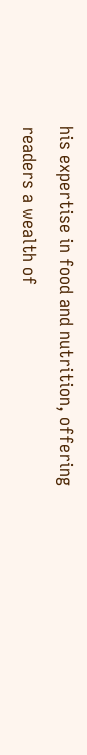his expertise in food and nutrition, offering readers a wealth of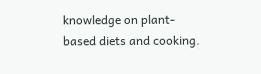knowledge on plant-based diets and cooking.